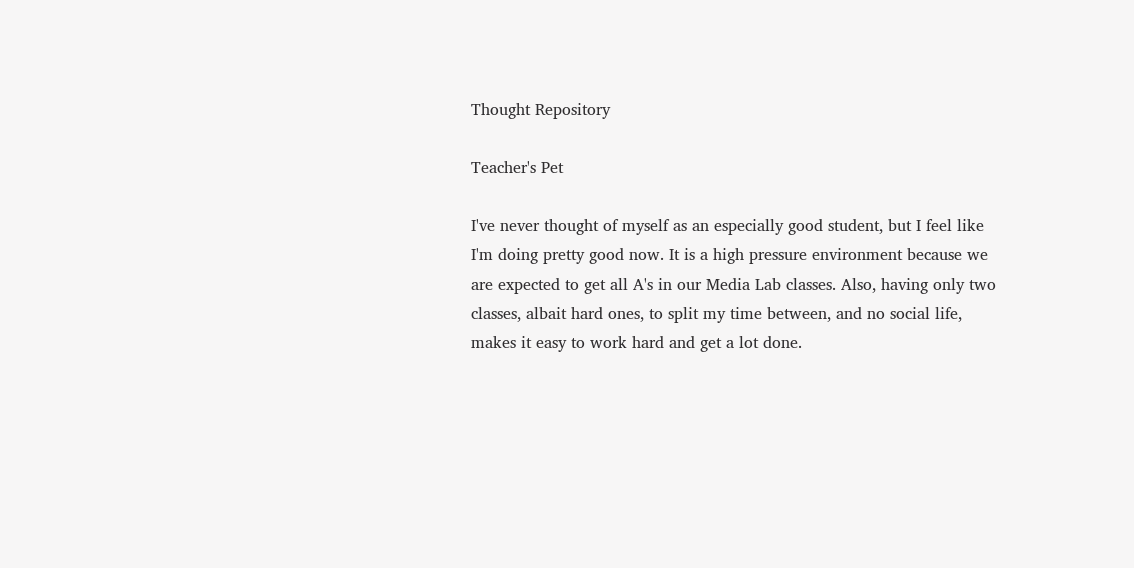Thought Repository

Teacher's Pet

I've never thought of myself as an especially good student, but I feel like I'm doing pretty good now. It is a high pressure environment because we are expected to get all A's in our Media Lab classes. Also, having only two classes, albait hard ones, to split my time between, and no social life, makes it easy to work hard and get a lot done.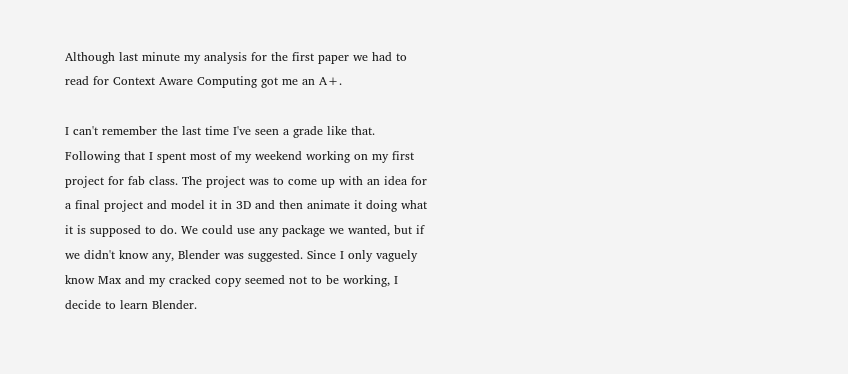Although last minute my analysis for the first paper we had to read for Context Aware Computing got me an A+.

I can't remember the last time I've seen a grade like that. Following that I spent most of my weekend working on my first project for fab class. The project was to come up with an idea for a final project and model it in 3D and then animate it doing what it is supposed to do. We could use any package we wanted, but if we didn't know any, Blender was suggested. Since I only vaguely know Max and my cracked copy seemed not to be working, I decide to learn Blender.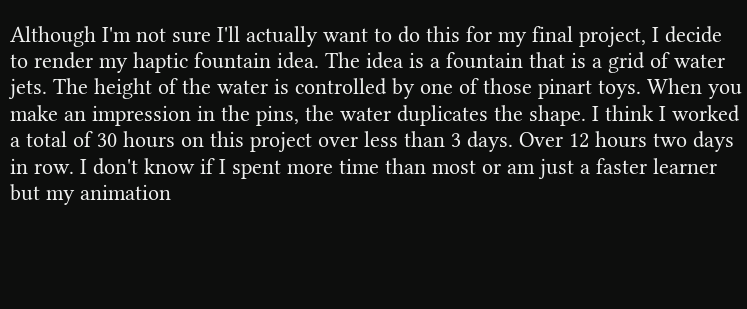Although I'm not sure I'll actually want to do this for my final project, I decide to render my haptic fountain idea. The idea is a fountain that is a grid of water jets. The height of the water is controlled by one of those pinart toys. When you make an impression in the pins, the water duplicates the shape. I think I worked a total of 30 hours on this project over less than 3 days. Over 12 hours two days in row. I don't know if I spent more time than most or am just a faster learner but my animation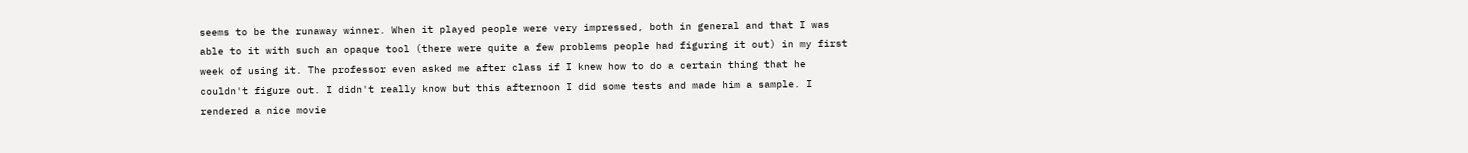seems to be the runaway winner. When it played people were very impressed, both in general and that I was able to it with such an opaque tool (there were quite a few problems people had figuring it out) in my first week of using it. The professor even asked me after class if I knew how to do a certain thing that he couldn't figure out. I didn't really know but this afternoon I did some tests and made him a sample. I rendered a nice movie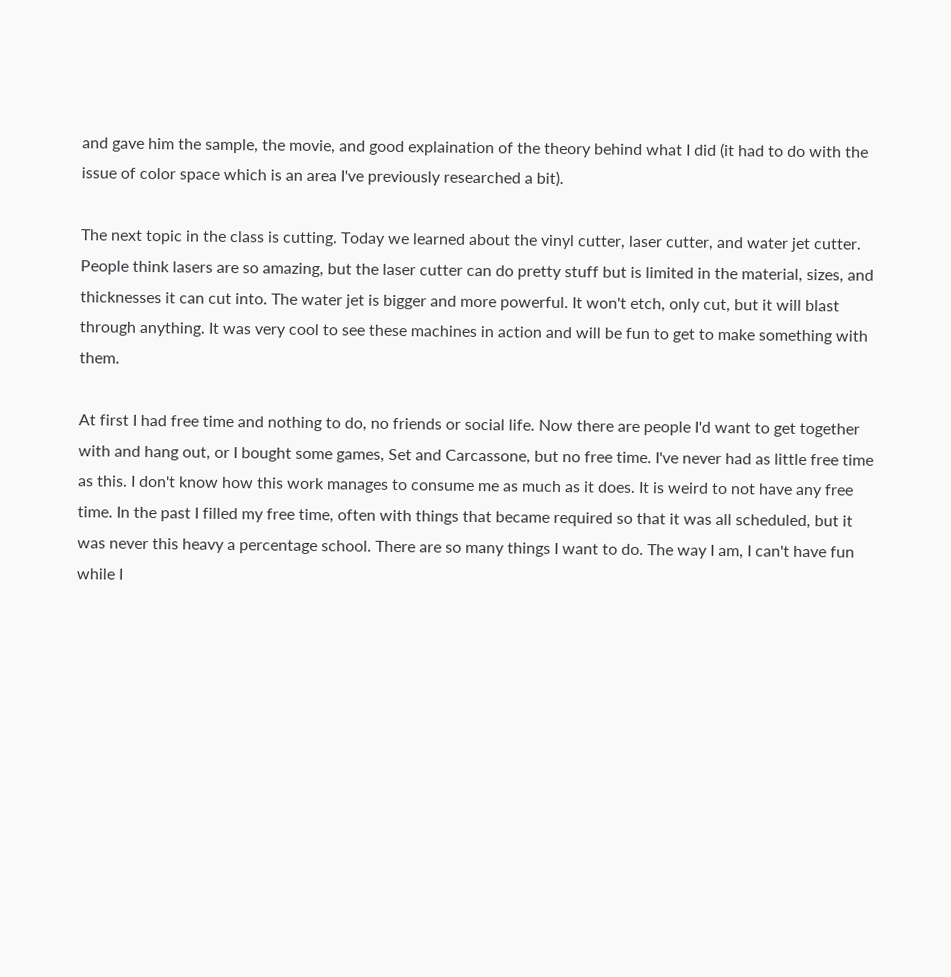and gave him the sample, the movie, and good explaination of the theory behind what I did (it had to do with the issue of color space which is an area I've previously researched a bit).

The next topic in the class is cutting. Today we learned about the vinyl cutter, laser cutter, and water jet cutter. People think lasers are so amazing, but the laser cutter can do pretty stuff but is limited in the material, sizes, and thicknesses it can cut into. The water jet is bigger and more powerful. It won't etch, only cut, but it will blast through anything. It was very cool to see these machines in action and will be fun to get to make something with them.

At first I had free time and nothing to do, no friends or social life. Now there are people I'd want to get together with and hang out, or I bought some games, Set and Carcassone, but no free time. I've never had as little free time as this. I don't know how this work manages to consume me as much as it does. It is weird to not have any free time. In the past I filled my free time, often with things that became required so that it was all scheduled, but it was never this heavy a percentage school. There are so many things I want to do. The way I am, I can't have fun while I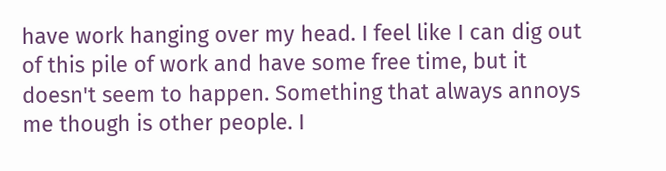have work hanging over my head. I feel like I can dig out of this pile of work and have some free time, but it doesn't seem to happen. Something that always annoys me though is other people. I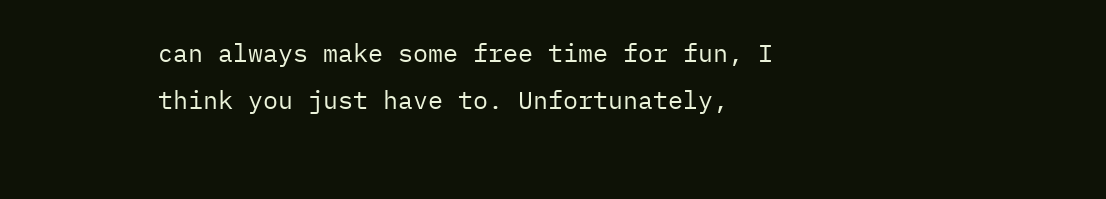can always make some free time for fun, I think you just have to. Unfortunately,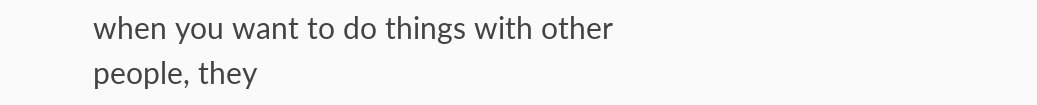when you want to do things with other people, they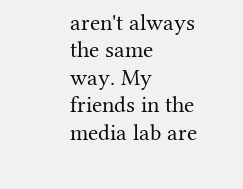aren't always the same way. My friends in the media lab are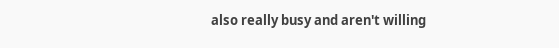also really busy and aren't willing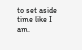to set aside time like I am.